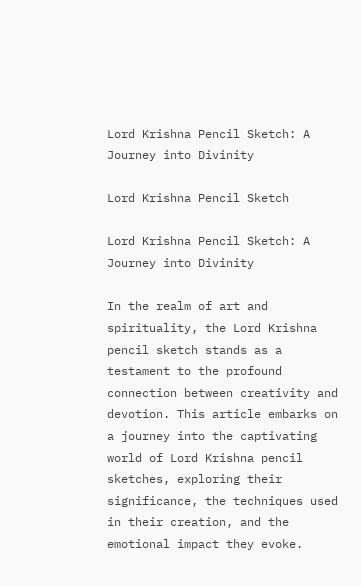Lord Krishna Pencil Sketch: A Journey into Divinity

Lord Krishna Pencil Sketch

Lord Krishna Pencil Sketch: A Journey into Divinity

In the realm of art and spirituality, the Lord Krishna pencil sketch stands as a testament to the profound connection between creativity and devotion. This article embarks on a journey into the captivating world of Lord Krishna pencil sketches, exploring their significance, the techniques used in their creation, and the emotional impact they evoke.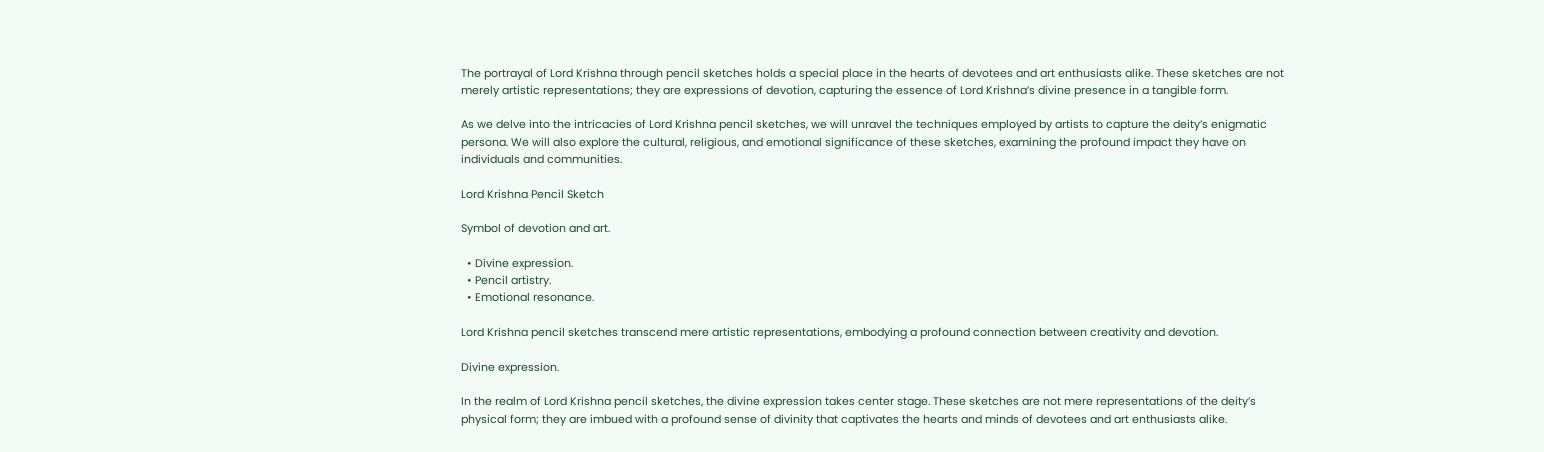The portrayal of Lord Krishna through pencil sketches holds a special place in the hearts of devotees and art enthusiasts alike. These sketches are not merely artistic representations; they are expressions of devotion, capturing the essence of Lord Krishna’s divine presence in a tangible form.

As we delve into the intricacies of Lord Krishna pencil sketches, we will unravel the techniques employed by artists to capture the deity’s enigmatic persona. We will also explore the cultural, religious, and emotional significance of these sketches, examining the profound impact they have on individuals and communities.

Lord Krishna Pencil Sketch

Symbol of devotion and art.

  • Divine expression.
  • Pencil artistry.
  • Emotional resonance.

Lord Krishna pencil sketches transcend mere artistic representations, embodying a profound connection between creativity and devotion.

Divine expression.

In the realm of Lord Krishna pencil sketches, the divine expression takes center stage. These sketches are not mere representations of the deity’s physical form; they are imbued with a profound sense of divinity that captivates the hearts and minds of devotees and art enthusiasts alike.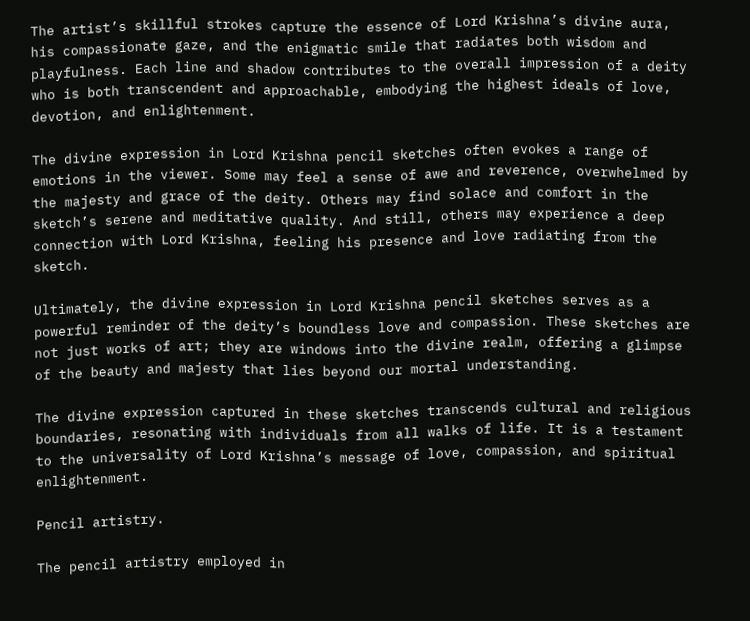The artist’s skillful strokes capture the essence of Lord Krishna’s divine aura, his compassionate gaze, and the enigmatic smile that radiates both wisdom and playfulness. Each line and shadow contributes to the overall impression of a deity who is both transcendent and approachable, embodying the highest ideals of love, devotion, and enlightenment.

The divine expression in Lord Krishna pencil sketches often evokes a range of emotions in the viewer. Some may feel a sense of awe and reverence, overwhelmed by the majesty and grace of the deity. Others may find solace and comfort in the sketch’s serene and meditative quality. And still, others may experience a deep connection with Lord Krishna, feeling his presence and love radiating from the sketch.

Ultimately, the divine expression in Lord Krishna pencil sketches serves as a powerful reminder of the deity’s boundless love and compassion. These sketches are not just works of art; they are windows into the divine realm, offering a glimpse of the beauty and majesty that lies beyond our mortal understanding.

The divine expression captured in these sketches transcends cultural and religious boundaries, resonating with individuals from all walks of life. It is a testament to the universality of Lord Krishna’s message of love, compassion, and spiritual enlightenment.

Pencil artistry.

The pencil artistry employed in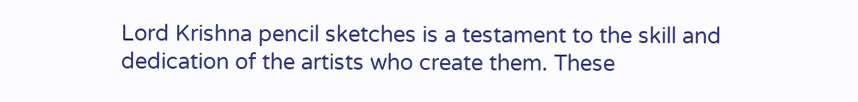Lord Krishna pencil sketches is a testament to the skill and dedication of the artists who create them. These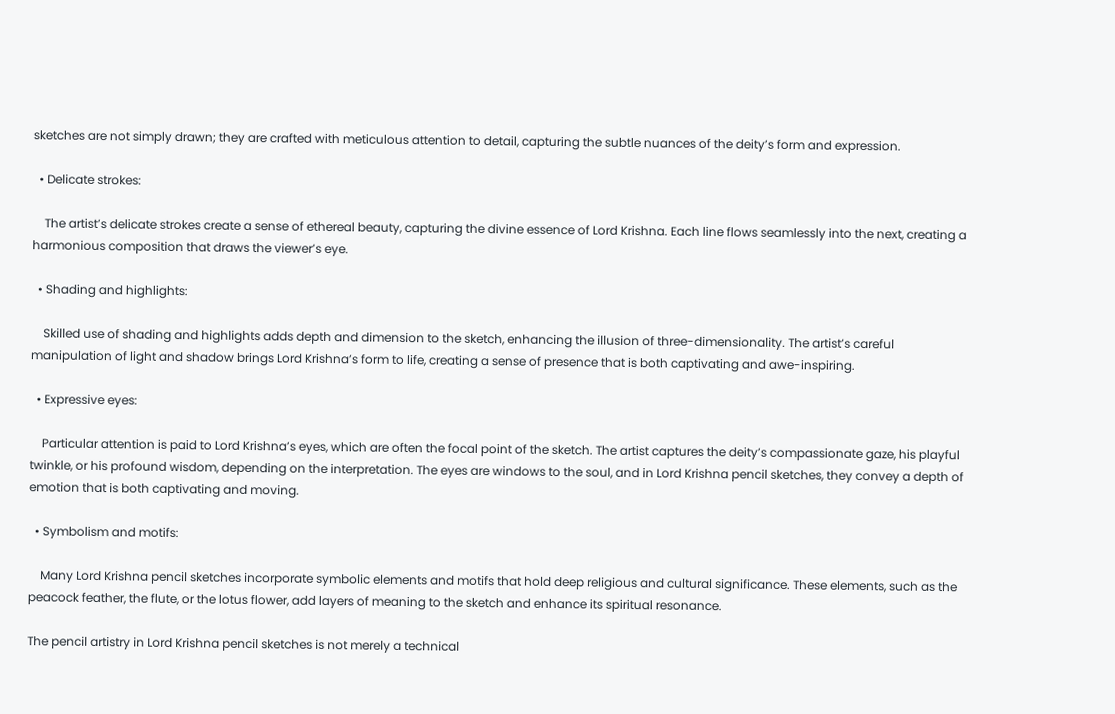sketches are not simply drawn; they are crafted with meticulous attention to detail, capturing the subtle nuances of the deity’s form and expression.

  • Delicate strokes:

    The artist’s delicate strokes create a sense of ethereal beauty, capturing the divine essence of Lord Krishna. Each line flows seamlessly into the next, creating a harmonious composition that draws the viewer’s eye.

  • Shading and highlights:

    Skilled use of shading and highlights adds depth and dimension to the sketch, enhancing the illusion of three-dimensionality. The artist’s careful manipulation of light and shadow brings Lord Krishna’s form to life, creating a sense of presence that is both captivating and awe-inspiring.

  • Expressive eyes:

    Particular attention is paid to Lord Krishna’s eyes, which are often the focal point of the sketch. The artist captures the deity’s compassionate gaze, his playful twinkle, or his profound wisdom, depending on the interpretation. The eyes are windows to the soul, and in Lord Krishna pencil sketches, they convey a depth of emotion that is both captivating and moving.

  • Symbolism and motifs:

    Many Lord Krishna pencil sketches incorporate symbolic elements and motifs that hold deep religious and cultural significance. These elements, such as the peacock feather, the flute, or the lotus flower, add layers of meaning to the sketch and enhance its spiritual resonance.

The pencil artistry in Lord Krishna pencil sketches is not merely a technical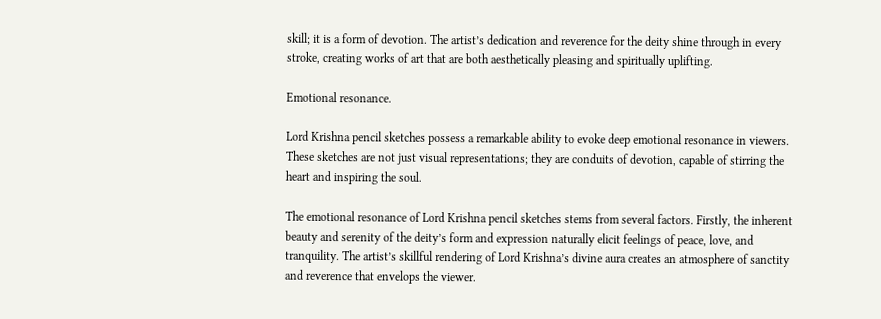skill; it is a form of devotion. The artist’s dedication and reverence for the deity shine through in every stroke, creating works of art that are both aesthetically pleasing and spiritually uplifting.

Emotional resonance.

Lord Krishna pencil sketches possess a remarkable ability to evoke deep emotional resonance in viewers. These sketches are not just visual representations; they are conduits of devotion, capable of stirring the heart and inspiring the soul.

The emotional resonance of Lord Krishna pencil sketches stems from several factors. Firstly, the inherent beauty and serenity of the deity’s form and expression naturally elicit feelings of peace, love, and tranquility. The artist’s skillful rendering of Lord Krishna’s divine aura creates an atmosphere of sanctity and reverence that envelops the viewer.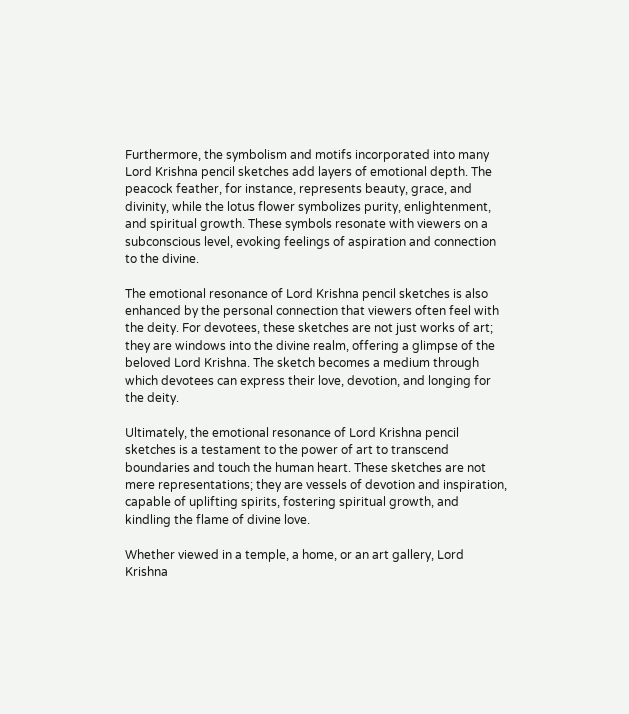Furthermore, the symbolism and motifs incorporated into many Lord Krishna pencil sketches add layers of emotional depth. The peacock feather, for instance, represents beauty, grace, and divinity, while the lotus flower symbolizes purity, enlightenment, and spiritual growth. These symbols resonate with viewers on a subconscious level, evoking feelings of aspiration and connection to the divine.

The emotional resonance of Lord Krishna pencil sketches is also enhanced by the personal connection that viewers often feel with the deity. For devotees, these sketches are not just works of art; they are windows into the divine realm, offering a glimpse of the beloved Lord Krishna. The sketch becomes a medium through which devotees can express their love, devotion, and longing for the deity.

Ultimately, the emotional resonance of Lord Krishna pencil sketches is a testament to the power of art to transcend boundaries and touch the human heart. These sketches are not mere representations; they are vessels of devotion and inspiration, capable of uplifting spirits, fostering spiritual growth, and kindling the flame of divine love.

Whether viewed in a temple, a home, or an art gallery, Lord Krishna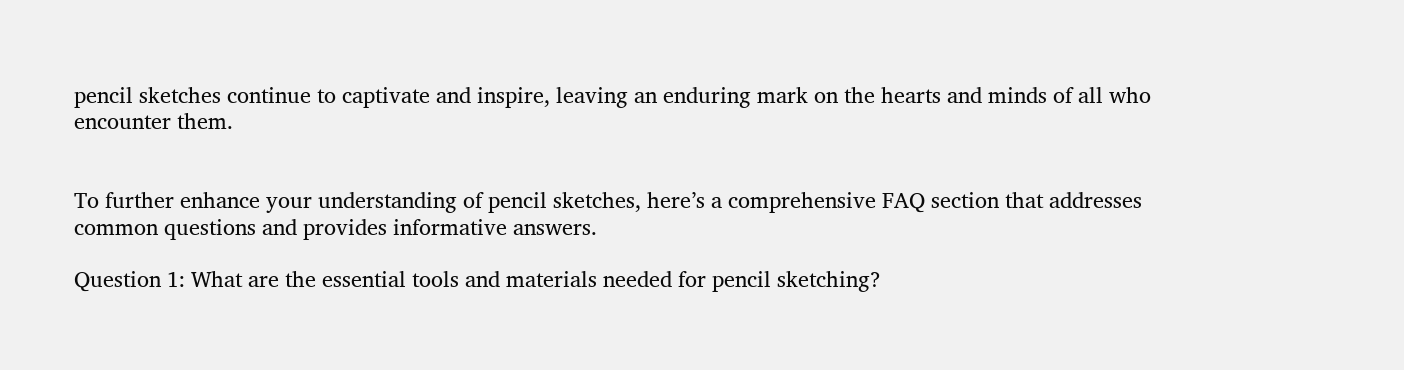pencil sketches continue to captivate and inspire, leaving an enduring mark on the hearts and minds of all who encounter them.


To further enhance your understanding of pencil sketches, here’s a comprehensive FAQ section that addresses common questions and provides informative answers.

Question 1: What are the essential tools and materials needed for pencil sketching?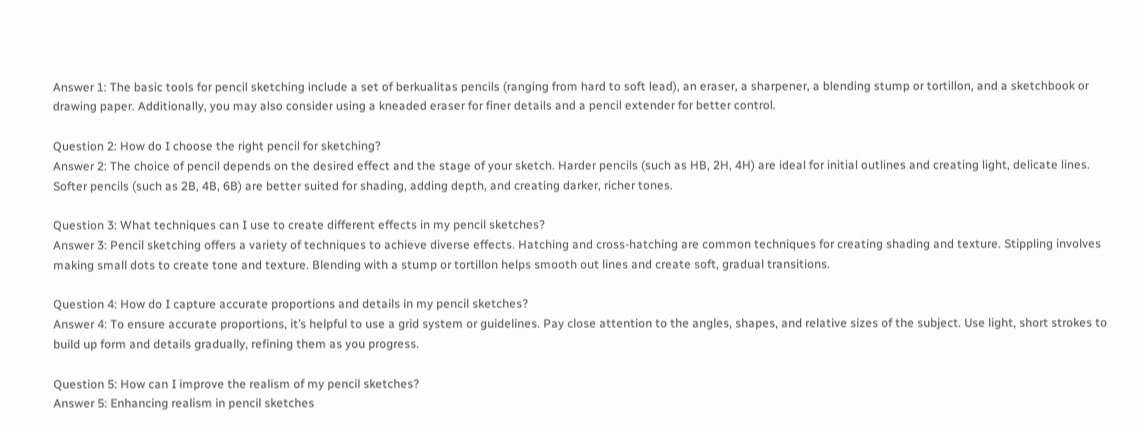Answer 1: The basic tools for pencil sketching include a set of berkualitas pencils (ranging from hard to soft lead), an eraser, a sharpener, a blending stump or tortillon, and a sketchbook or drawing paper. Additionally, you may also consider using a kneaded eraser for finer details and a pencil extender for better control.

Question 2: How do I choose the right pencil for sketching?
Answer 2: The choice of pencil depends on the desired effect and the stage of your sketch. Harder pencils (such as HB, 2H, 4H) are ideal for initial outlines and creating light, delicate lines. Softer pencils (such as 2B, 4B, 6B) are better suited for shading, adding depth, and creating darker, richer tones.

Question 3: What techniques can I use to create different effects in my pencil sketches?
Answer 3: Pencil sketching offers a variety of techniques to achieve diverse effects. Hatching and cross-hatching are common techniques for creating shading and texture. Stippling involves making small dots to create tone and texture. Blending with a stump or tortillon helps smooth out lines and create soft, gradual transitions.

Question 4: How do I capture accurate proportions and details in my pencil sketches?
Answer 4: To ensure accurate proportions, it’s helpful to use a grid system or guidelines. Pay close attention to the angles, shapes, and relative sizes of the subject. Use light, short strokes to build up form and details gradually, refining them as you progress.

Question 5: How can I improve the realism of my pencil sketches?
Answer 5: Enhancing realism in pencil sketches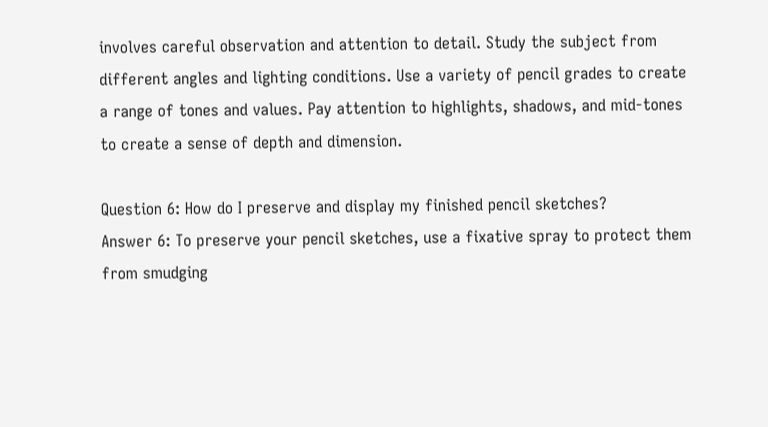involves careful observation and attention to detail. Study the subject from different angles and lighting conditions. Use a variety of pencil grades to create a range of tones and values. Pay attention to highlights, shadows, and mid-tones to create a sense of depth and dimension.

Question 6: How do I preserve and display my finished pencil sketches?
Answer 6: To preserve your pencil sketches, use a fixative spray to protect them from smudging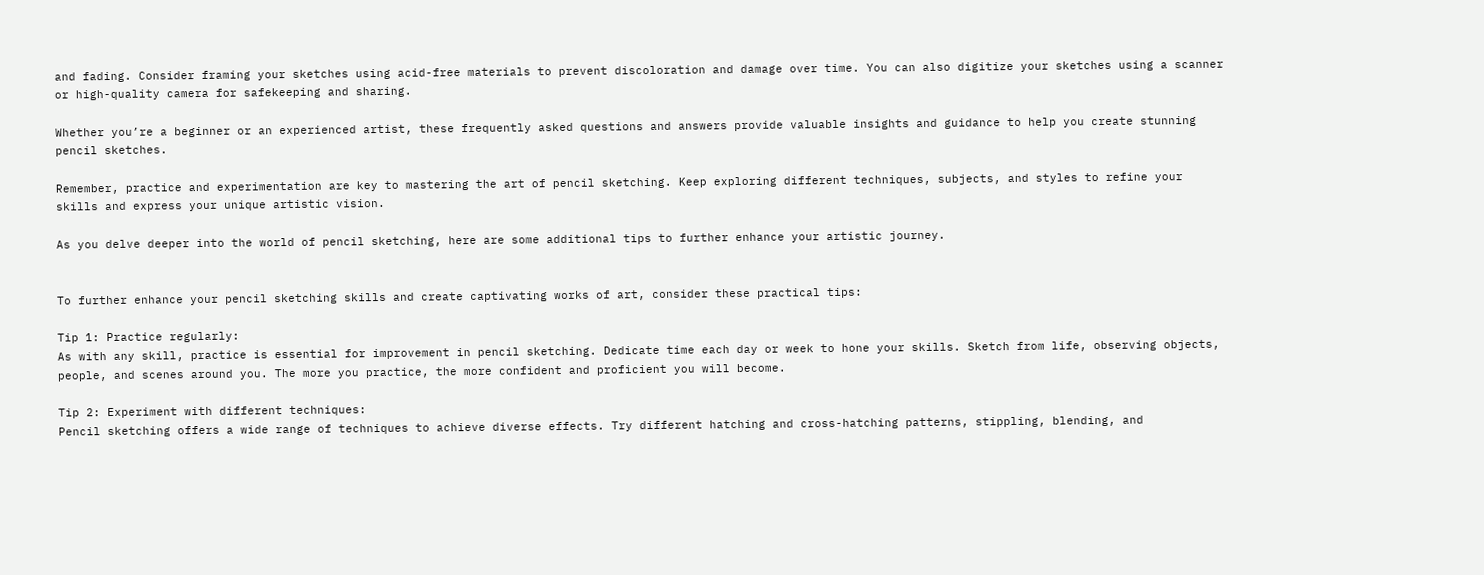and fading. Consider framing your sketches using acid-free materials to prevent discoloration and damage over time. You can also digitize your sketches using a scanner or high-quality camera for safekeeping and sharing.

Whether you’re a beginner or an experienced artist, these frequently asked questions and answers provide valuable insights and guidance to help you create stunning pencil sketches.

Remember, practice and experimentation are key to mastering the art of pencil sketching. Keep exploring different techniques, subjects, and styles to refine your skills and express your unique artistic vision.

As you delve deeper into the world of pencil sketching, here are some additional tips to further enhance your artistic journey.


To further enhance your pencil sketching skills and create captivating works of art, consider these practical tips:

Tip 1: Practice regularly:
As with any skill, practice is essential for improvement in pencil sketching. Dedicate time each day or week to hone your skills. Sketch from life, observing objects, people, and scenes around you. The more you practice, the more confident and proficient you will become.

Tip 2: Experiment with different techniques:
Pencil sketching offers a wide range of techniques to achieve diverse effects. Try different hatching and cross-hatching patterns, stippling, blending, and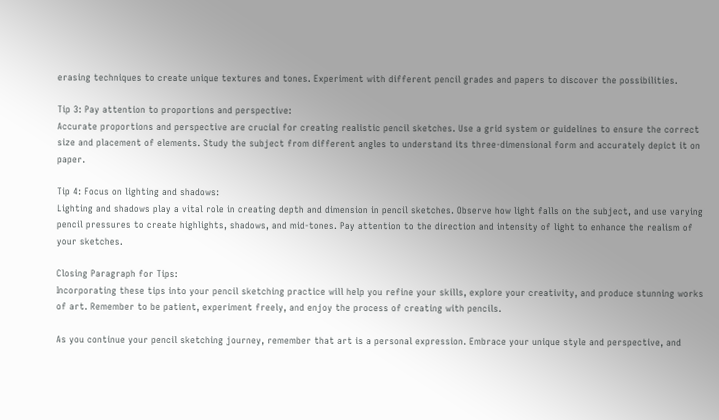erasing techniques to create unique textures and tones. Experiment with different pencil grades and papers to discover the possibilities.

Tip 3: Pay attention to proportions and perspective:
Accurate proportions and perspective are crucial for creating realistic pencil sketches. Use a grid system or guidelines to ensure the correct size and placement of elements. Study the subject from different angles to understand its three-dimensional form and accurately depict it on paper.

Tip 4: Focus on lighting and shadows:
Lighting and shadows play a vital role in creating depth and dimension in pencil sketches. Observe how light falls on the subject, and use varying pencil pressures to create highlights, shadows, and mid-tones. Pay attention to the direction and intensity of light to enhance the realism of your sketches.

Closing Paragraph for Tips:
Incorporating these tips into your pencil sketching practice will help you refine your skills, explore your creativity, and produce stunning works of art. Remember to be patient, experiment freely, and enjoy the process of creating with pencils.

As you continue your pencil sketching journey, remember that art is a personal expression. Embrace your unique style and perspective, and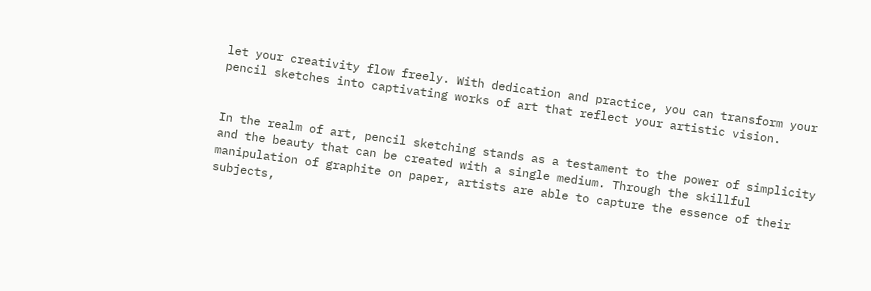let your creativity flow freely. With dedication and practice, you can transform your pencil sketches into captivating works of art that reflect your artistic vision.


In the realm of art, pencil sketching stands as a testament to the power of simplicity and the beauty that can be created with a single medium. Through the skillful manipulation of graphite on paper, artists are able to capture the essence of their subjects,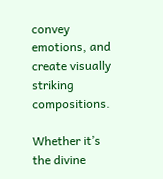convey emotions, and create visually striking compositions.

Whether it’s the divine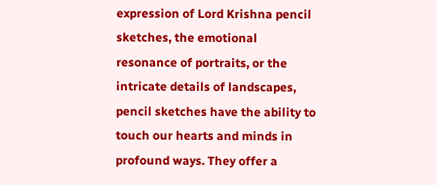expression of Lord Krishna pencil sketches, the emotional resonance of portraits, or the intricate details of landscapes, pencil sketches have the ability to touch our hearts and minds in profound ways. They offer a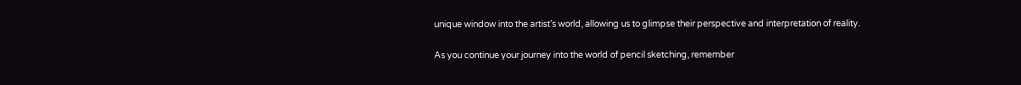unique window into the artist’s world, allowing us to glimpse their perspective and interpretation of reality.

As you continue your journey into the world of pencil sketching, remember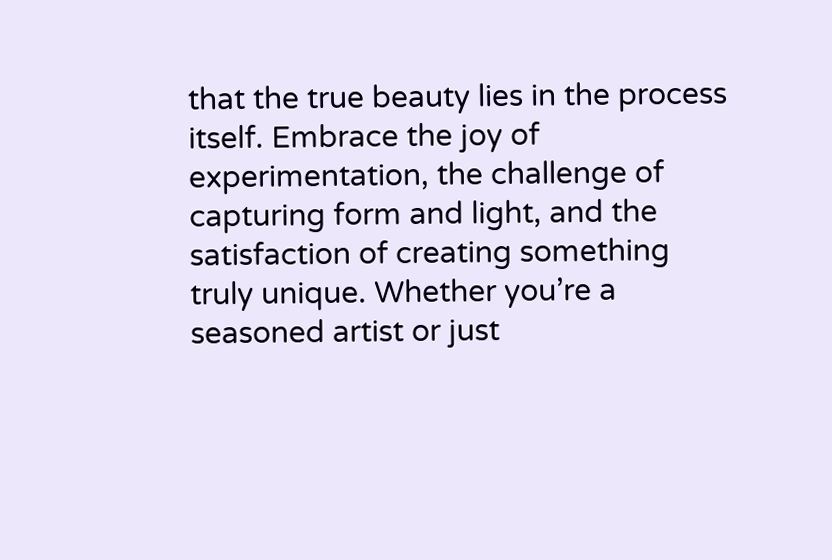that the true beauty lies in the process itself. Embrace the joy of experimentation, the challenge of capturing form and light, and the satisfaction of creating something truly unique. Whether you’re a seasoned artist or just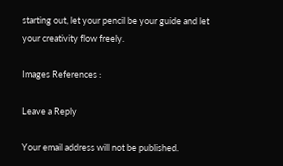starting out, let your pencil be your guide and let your creativity flow freely.

Images References :

Leave a Reply

Your email address will not be published.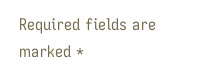Required fields are marked *